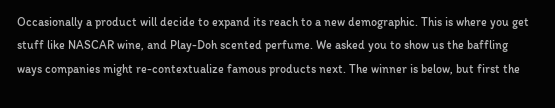Occasionally a product will decide to expand its reach to a new demographic. This is where you get stuff like NASCAR wine, and Play-Doh scented perfume. We asked you to show us the baffling ways companies might re-contextualize famous products next. The winner is below, but first the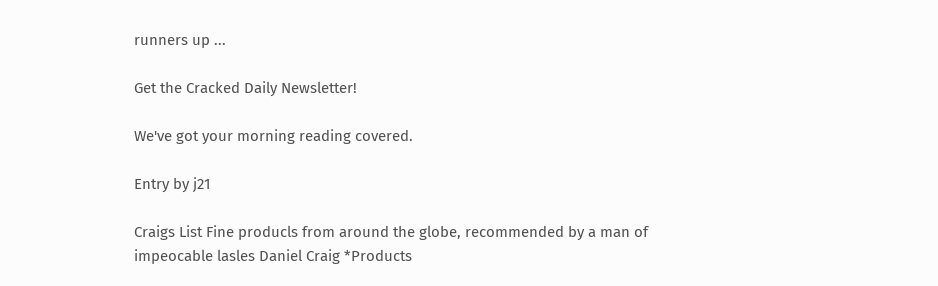runners up ...

Get the Cracked Daily Newsletter!

We've got your morning reading covered.

Entry by j21

Craigs List Fine producls from around the globe, recommended by a man of impeocable lasles Daniel Craig *Products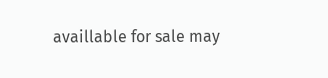availlable for sale may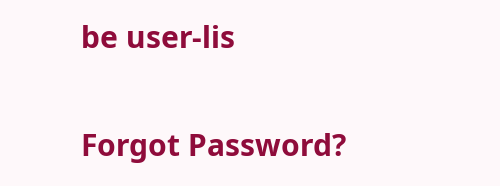be user-lis


Forgot Password?